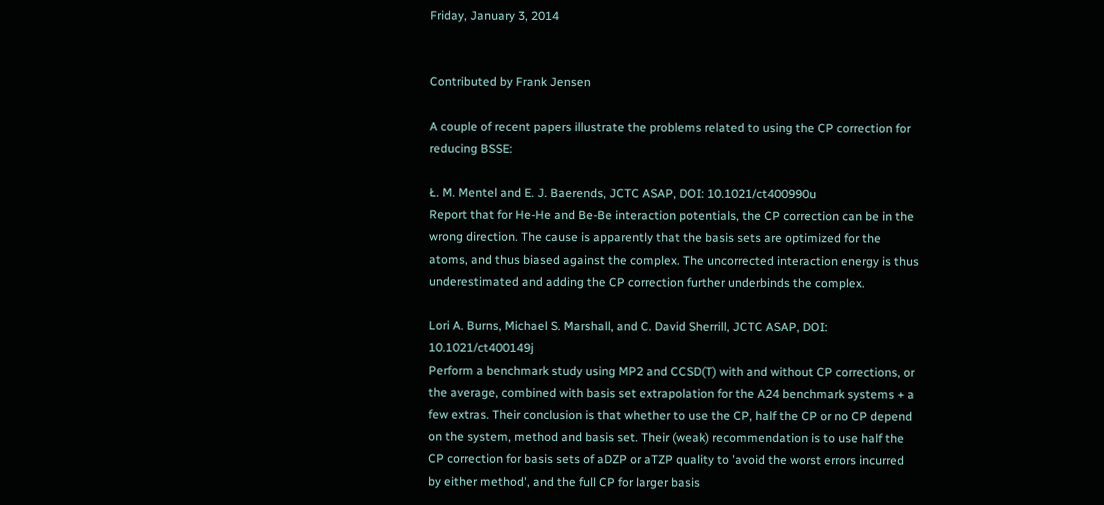Friday, January 3, 2014


Contributed by Frank Jensen

A couple of recent papers illustrate the problems related to using the CP correction for reducing BSSE:

Ł. M. Mentel and E. J. Baerends, JCTC ASAP, DOI: 10.1021/ct400990u
Report that for He-He and Be-Be interaction potentials, the CP correction can be in the wrong direction. The cause is apparently that the basis sets are optimized for the atoms, and thus biased against the complex. The uncorrected interaction energy is thus underestimated and adding the CP correction further underbinds the complex.

Lori A. Burns, Michael S. Marshall, and C. David Sherrill, JCTC ASAP, DOI: 10.1021/ct400149j
Perform a benchmark study using MP2 and CCSD(T) with and without CP corrections, or the average, combined with basis set extrapolation for the A24 benchmark systems + a few extras. Their conclusion is that whether to use the CP, half the CP or no CP depend on the system, method and basis set. Their (weak) recommendation is to use half the CP correction for basis sets of aDZP or aTZP quality to 'avoid the worst errors incurred by either method', and the full CP for larger basis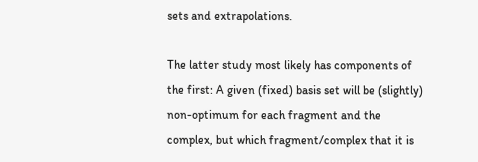sets and extrapolations.

The latter study most likely has components of the first: A given (fixed) basis set will be (slightly) non-optimum for each fragment and the complex, but which fragment/complex that it is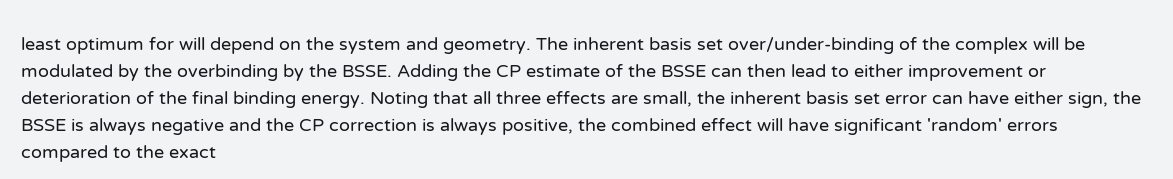least optimum for will depend on the system and geometry. The inherent basis set over/under-binding of the complex will be modulated by the overbinding by the BSSE. Adding the CP estimate of the BSSE can then lead to either improvement or deterioration of the final binding energy. Noting that all three effects are small, the inherent basis set error can have either sign, the BSSE is always negative and the CP correction is always positive, the combined effect will have significant 'random' errors compared to the exact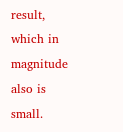result, which in magnitude also is small.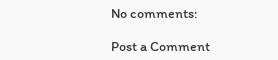No comments:

Post a Comment